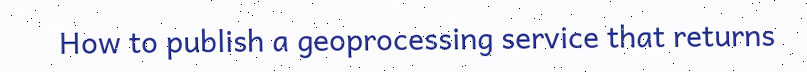How to publish a geoprocessing service that returns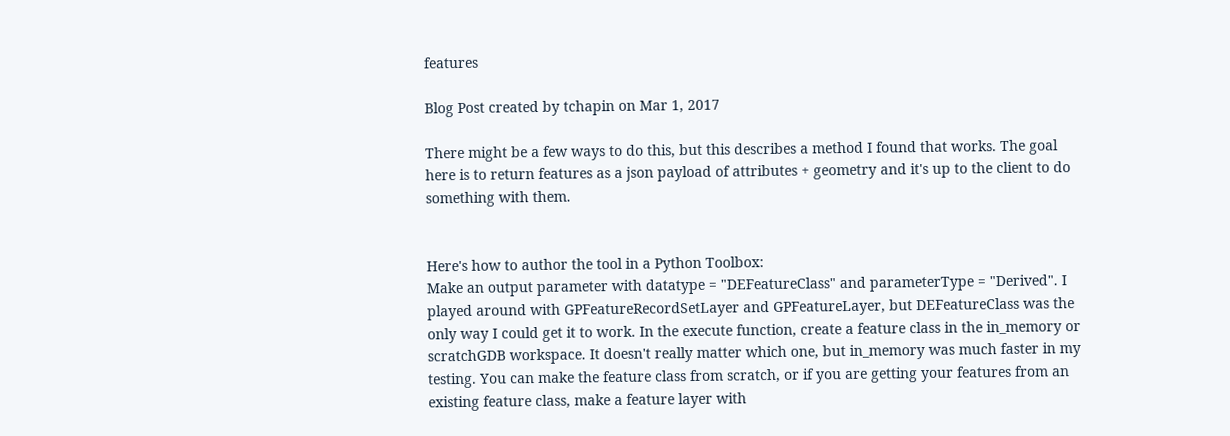features

Blog Post created by tchapin on Mar 1, 2017

There might be a few ways to do this, but this describes a method I found that works. The goal here is to return features as a json payload of attributes + geometry and it's up to the client to do something with them.


Here's how to author the tool in a Python Toolbox:
Make an output parameter with datatype = "DEFeatureClass" and parameterType = "Derived". I played around with GPFeatureRecordSetLayer and GPFeatureLayer, but DEFeatureClass was the only way I could get it to work. In the execute function, create a feature class in the in_memory or scratchGDB workspace. It doesn't really matter which one, but in_memory was much faster in my testing. You can make the feature class from scratch, or if you are getting your features from an existing feature class, make a feature layer with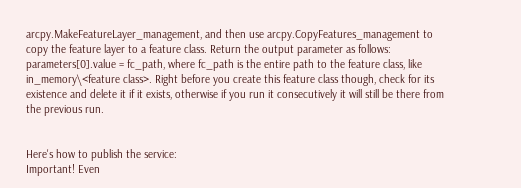arcpy.MakeFeatureLayer_management, and then use arcpy.CopyFeatures_management to copy the feature layer to a feature class. Return the output parameter as follows: parameters[0].value = fc_path, where fc_path is the entire path to the feature class, like in_memory\<feature class>. Right before you create this feature class though, check for its existence and delete it if it exists, otherwise if you run it consecutively it will still be there from the previous run.


Here's how to publish the service:
Important! Even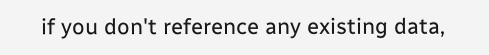if you don't reference any existing data,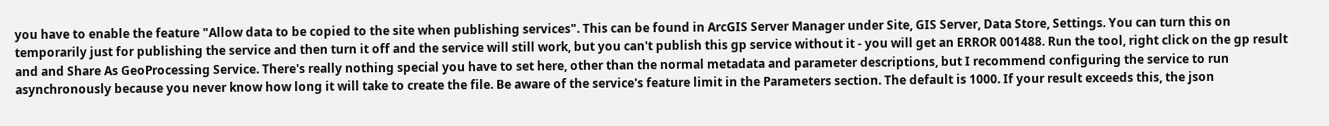you have to enable the feature "Allow data to be copied to the site when publishing services". This can be found in ArcGIS Server Manager under Site, GIS Server, Data Store, Settings. You can turn this on temporarily just for publishing the service and then turn it off and the service will still work, but you can't publish this gp service without it - you will get an ERROR 001488. Run the tool, right click on the gp result and and Share As GeoProcessing Service. There's really nothing special you have to set here, other than the normal metadata and parameter descriptions, but I recommend configuring the service to run asynchronously because you never know how long it will take to create the file. Be aware of the service's feature limit in the Parameters section. The default is 1000. If your result exceeds this, the json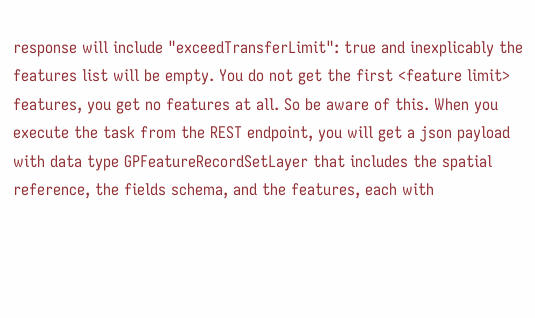response will include "exceedTransferLimit": true and inexplicably the features list will be empty. You do not get the first <feature limit> features, you get no features at all. So be aware of this. When you execute the task from the REST endpoint, you will get a json payload with data type GPFeatureRecordSetLayer that includes the spatial reference, the fields schema, and the features, each with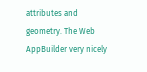attributes and geometry. The Web AppBuilder very nicely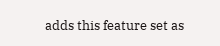adds this feature set as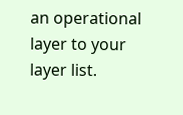an operational layer to your layer list.